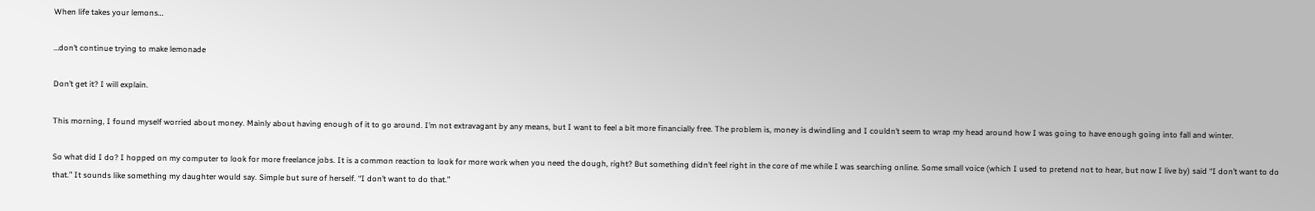When life takes your lemons…

…don’t continue trying to make lemonade

Don’t get it? I will explain.

This morning, I found myself worried about money. Mainly about having enough of it to go around. I’m not extravagant by any means, but I want to feel a bit more financially free. The problem is, money is dwindling and I couldn’t seem to wrap my head around how I was going to have enough going into fall and winter.

So what did I do? I hopped on my computer to look for more freelance jobs. It is a common reaction to look for more work when you need the dough, right? But something didn’t feel right in the core of me while I was searching online. Some small voice (which I used to pretend not to hear, but now I live by) said “I don’t want to do that.” It sounds like something my daughter would say. Simple but sure of herself. “I don’t want to do that.”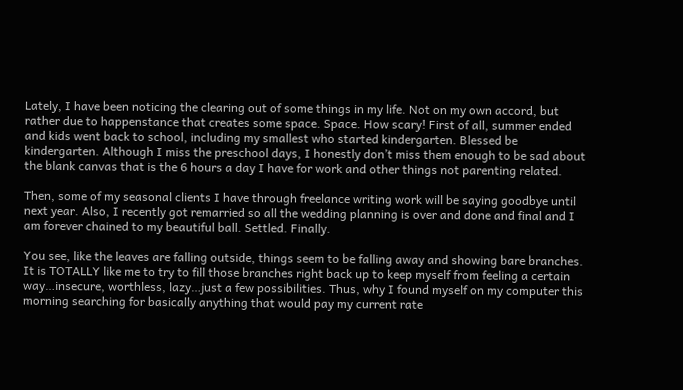Lately, I have been noticing the clearing out of some things in my life. Not on my own accord, but rather due to happenstance that creates some space. Space. How scary! First of all, summer ended and kids went back to school, including my smallest who started kindergarten. Blessed be kindergarten. Although I miss the preschool days, I honestly don’t miss them enough to be sad about the blank canvas that is the 6 hours a day I have for work and other things not parenting related.

Then, some of my seasonal clients I have through freelance writing work will be saying goodbye until next year. Also, I recently got remarried so all the wedding planning is over and done and final and I am forever chained to my beautiful ball. Settled. Finally.

You see, like the leaves are falling outside, things seem to be falling away and showing bare branches. It is TOTALLY like me to try to fill those branches right back up to keep myself from feeling a certain way…insecure, worthless, lazy…just a few possibilities. Thus, why I found myself on my computer this morning searching for basically anything that would pay my current rate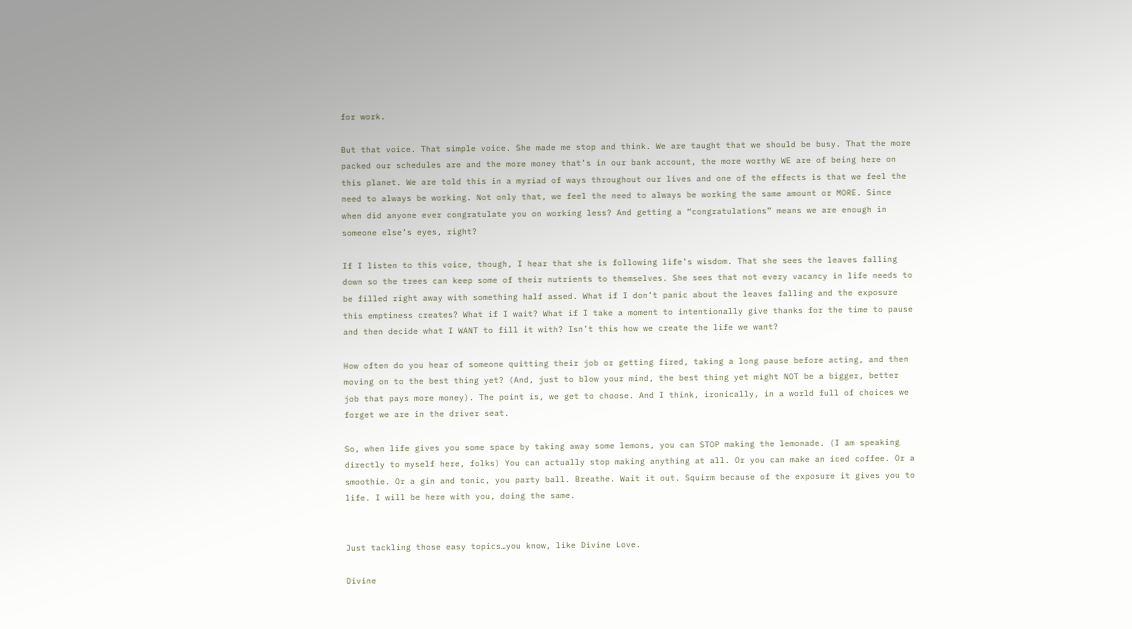for work.

But that voice. That simple voice. She made me stop and think. We are taught that we should be busy. That the more packed our schedules are and the more money that’s in our bank account, the more worthy WE are of being here on this planet. We are told this in a myriad of ways throughout our lives and one of the effects is that we feel the need to always be working. Not only that, we feel the need to always be working the same amount or MORE. Since when did anyone ever congratulate you on working less? And getting a “congratulations” means we are enough in someone else’s eyes, right?

If I listen to this voice, though, I hear that she is following life’s wisdom. That she sees the leaves falling down so the trees can keep some of their nutrients to themselves. She sees that not every vacancy in life needs to be filled right away with something half assed. What if I don’t panic about the leaves falling and the exposure this emptiness creates? What if I wait? What if I take a moment to intentionally give thanks for the time to pause and then decide what I WANT to fill it with? Isn’t this how we create the life we want?

How often do you hear of someone quitting their job or getting fired, taking a long pause before acting, and then moving on to the best thing yet? (And, just to blow your mind, the best thing yet might NOT be a bigger, better job that pays more money). The point is, we get to choose. And I think, ironically, in a world full of choices we forget we are in the driver seat.

So, when life gives you some space by taking away some lemons, you can STOP making the lemonade. (I am speaking directly to myself here, folks) You can actually stop making anything at all. Or you can make an iced coffee. Or a smoothie. Or a gin and tonic, you party ball. Breathe. Wait it out. Squirm because of the exposure it gives you to life. I will be here with you, doing the same.


Just tackling those easy topics…you know, like Divine Love.

Divine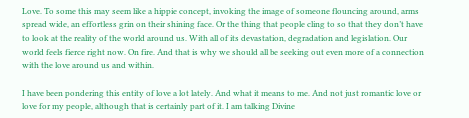Love. To some this may seem like a hippie concept, invoking the image of someone flouncing around, arms spread wide, an effortless grin on their shining face. Or the thing that people cling to so that they don’t have to look at the reality of the world around us. With all of its devastation, degradation and legislation. Our world feels fierce right now. On fire. And that is why we should all be seeking out even more of a connection with the love around us and within.

I have been pondering this entity of love a lot lately. And what it means to me. And not just romantic love or love for my people, although that is certainly part of it. I am talking Divine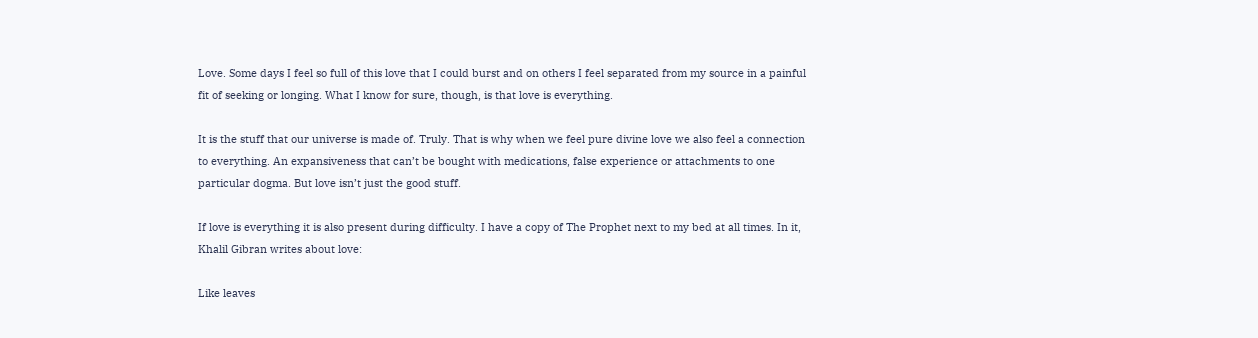Love. Some days I feel so full of this love that I could burst and on others I feel separated from my source in a painful fit of seeking or longing. What I know for sure, though, is that love is everything.

It is the stuff that our universe is made of. Truly. That is why when we feel pure divine love we also feel a connection to everything. An expansiveness that can’t be bought with medications, false experience or attachments to one particular dogma. But love isn’t just the good stuff.

If love is everything it is also present during difficulty. I have a copy of The Prophet next to my bed at all times. In it, Khalil Gibran writes about love:

Like leaves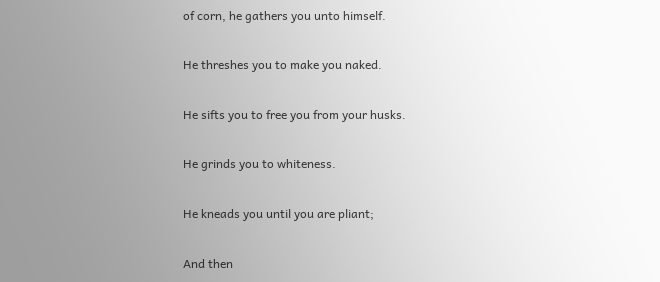of corn, he gathers you unto himself.

He threshes you to make you naked.

He sifts you to free you from your husks.

He grinds you to whiteness.

He kneads you until you are pliant;

And then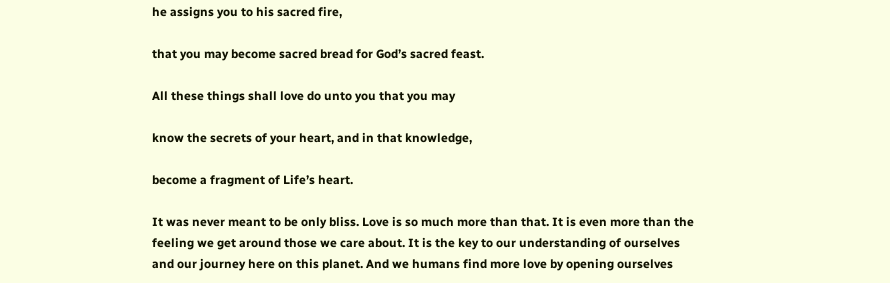he assigns you to his sacred fire,

that you may become sacred bread for God’s sacred feast.

All these things shall love do unto you that you may

know the secrets of your heart, and in that knowledge,

become a fragment of Life’s heart.

It was never meant to be only bliss. Love is so much more than that. It is even more than the feeling we get around those we care about. It is the key to our understanding of ourselves and our journey here on this planet. And we humans find more love by opening ourselves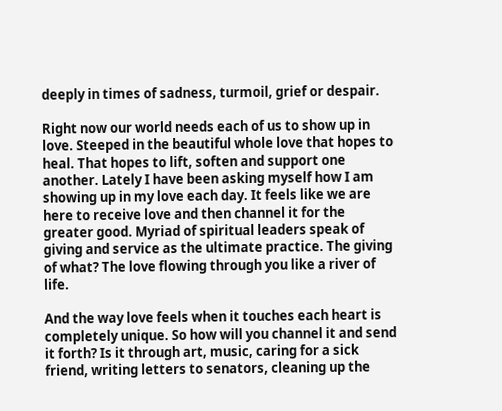deeply in times of sadness, turmoil, grief or despair.

Right now our world needs each of us to show up in love. Steeped in the beautiful whole love that hopes to heal. That hopes to lift, soften and support one another. Lately I have been asking myself how I am showing up in my love each day. It feels like we are here to receive love and then channel it for the greater good. Myriad of spiritual leaders speak of giving and service as the ultimate practice. The giving of what? The love flowing through you like a river of life.

And the way love feels when it touches each heart is completely unique. So how will you channel it and send it forth? Is it through art, music, caring for a sick friend, writing letters to senators, cleaning up the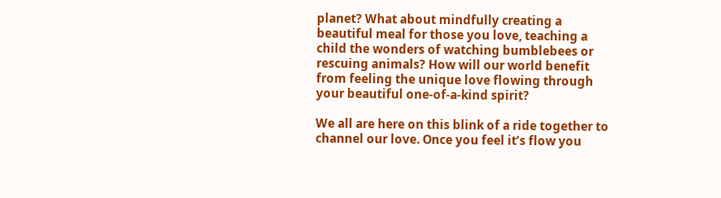planet? What about mindfully creating a beautiful meal for those you love, teaching a child the wonders of watching bumblebees or rescuing animals? How will our world benefit from feeling the unique love flowing through your beautiful one-of-a-kind spirit?

We all are here on this blink of a ride together to channel our love. Once you feel it’s flow you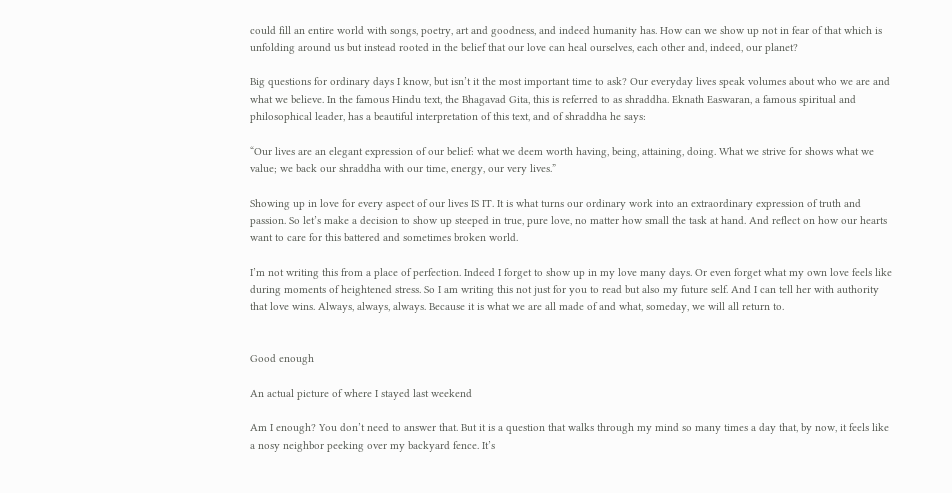could fill an entire world with songs, poetry, art and goodness, and indeed humanity has. How can we show up not in fear of that which is unfolding around us but instead rooted in the belief that our love can heal ourselves, each other and, indeed, our planet?

Big questions for ordinary days I know, but isn’t it the most important time to ask? Our everyday lives speak volumes about who we are and what we believe. In the famous Hindu text, the Bhagavad Gita, this is referred to as shraddha. Eknath Easwaran, a famous spiritual and philosophical leader, has a beautiful interpretation of this text, and of shraddha he says:

“Our lives are an elegant expression of our belief: what we deem worth having, being, attaining, doing. What we strive for shows what we value; we back our shraddha with our time, energy, our very lives.”

Showing up in love for every aspect of our lives IS IT. It is what turns our ordinary work into an extraordinary expression of truth and passion. So let’s make a decision to show up steeped in true, pure love, no matter how small the task at hand. And reflect on how our hearts want to care for this battered and sometimes broken world.

I’m not writing this from a place of perfection. Indeed I forget to show up in my love many days. Or even forget what my own love feels like during moments of heightened stress. So I am writing this not just for you to read but also my future self. And I can tell her with authority that love wins. Always, always, always. Because it is what we are all made of and what, someday, we will all return to.


Good enough

An actual picture of where I stayed last weekend

Am I enough? You don’t need to answer that. But it is a question that walks through my mind so many times a day that, by now, it feels like a nosy neighbor peeking over my backyard fence. It’s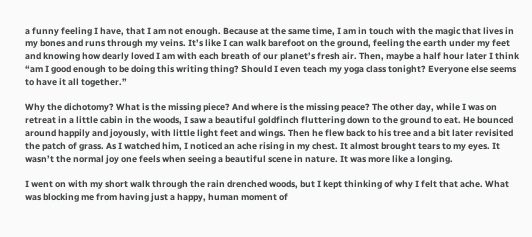a funny feeling I have, that I am not enough. Because at the same time, I am in touch with the magic that lives in my bones and runs through my veins. It’s like I can walk barefoot on the ground, feeling the earth under my feet and knowing how dearly loved I am with each breath of our planet’s fresh air. Then, maybe a half hour later I think “am I good enough to be doing this writing thing? Should I even teach my yoga class tonight? Everyone else seems to have it all together.”

Why the dichotomy? What is the missing piece? And where is the missing peace? The other day, while I was on retreat in a little cabin in the woods, I saw a beautiful goldfinch fluttering down to the ground to eat. He bounced around happily and joyously, with little light feet and wings. Then he flew back to his tree and a bit later revisited the patch of grass. As I watched him, I noticed an ache rising in my chest. It almost brought tears to my eyes. It wasn’t the normal joy one feels when seeing a beautiful scene in nature. It was more like a longing.

I went on with my short walk through the rain drenched woods, but I kept thinking of why I felt that ache. What was blocking me from having just a happy, human moment of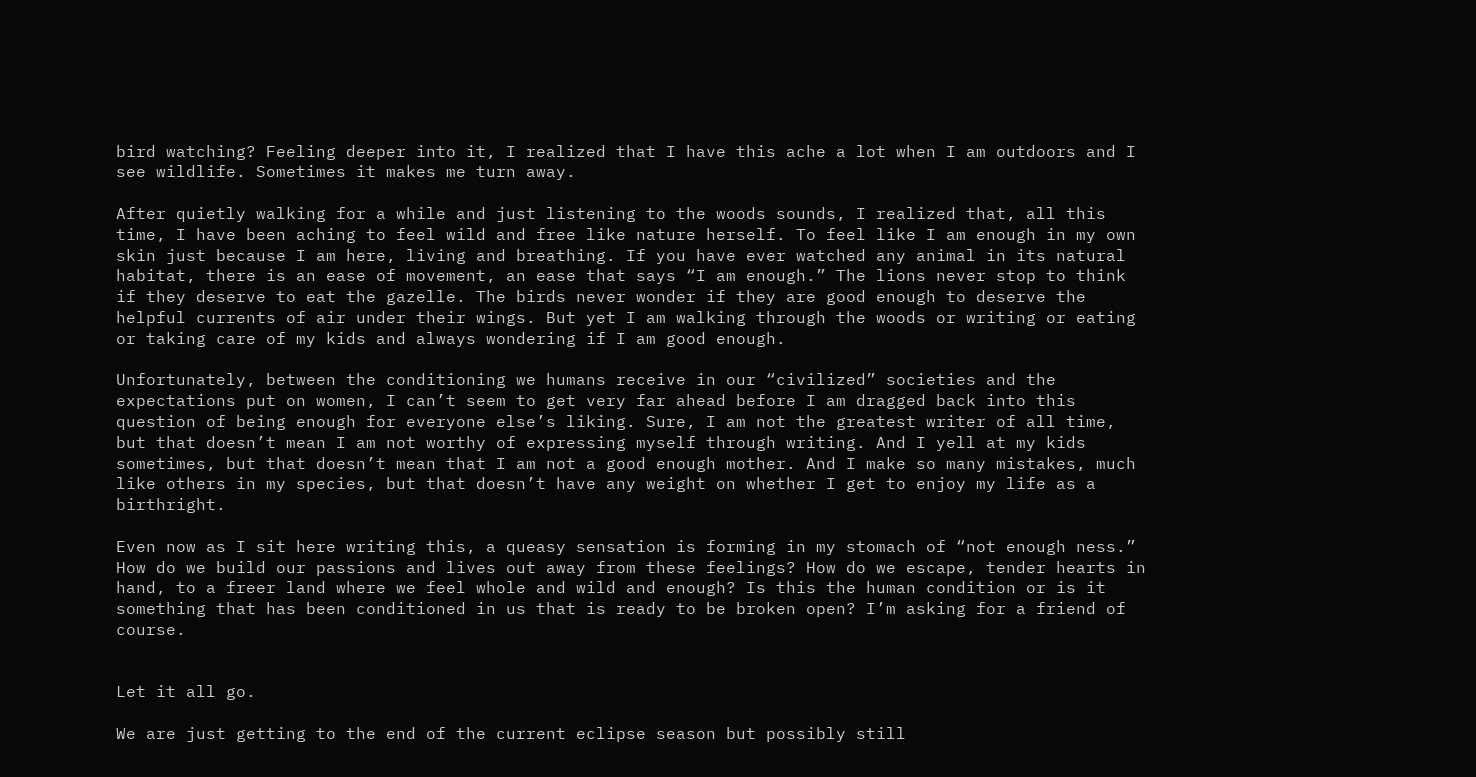bird watching? Feeling deeper into it, I realized that I have this ache a lot when I am outdoors and I see wildlife. Sometimes it makes me turn away.

After quietly walking for a while and just listening to the woods sounds, I realized that, all this time, I have been aching to feel wild and free like nature herself. To feel like I am enough in my own skin just because I am here, living and breathing. If you have ever watched any animal in its natural habitat, there is an ease of movement, an ease that says “I am enough.” The lions never stop to think if they deserve to eat the gazelle. The birds never wonder if they are good enough to deserve the helpful currents of air under their wings. But yet I am walking through the woods or writing or eating or taking care of my kids and always wondering if I am good enough.

Unfortunately, between the conditioning we humans receive in our “civilized” societies and the expectations put on women, I can’t seem to get very far ahead before I am dragged back into this question of being enough for everyone else’s liking. Sure, I am not the greatest writer of all time, but that doesn’t mean I am not worthy of expressing myself through writing. And I yell at my kids sometimes, but that doesn’t mean that I am not a good enough mother. And I make so many mistakes, much like others in my species, but that doesn’t have any weight on whether I get to enjoy my life as a birthright.

Even now as I sit here writing this, a queasy sensation is forming in my stomach of “not enough ness.” How do we build our passions and lives out away from these feelings? How do we escape, tender hearts in hand, to a freer land where we feel whole and wild and enough? Is this the human condition or is it something that has been conditioned in us that is ready to be broken open? I’m asking for a friend of course.


Let it all go.

We are just getting to the end of the current eclipse season but possibly still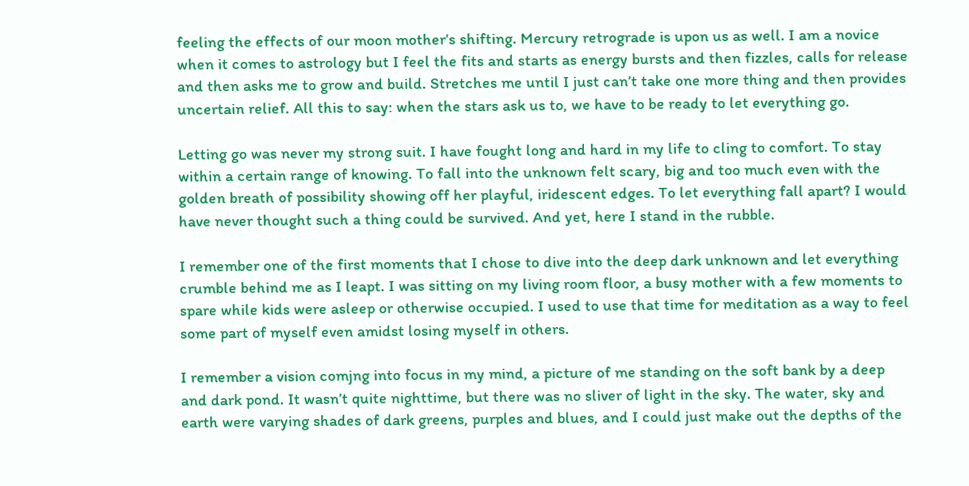feeling the effects of our moon mother’s shifting. Mercury retrograde is upon us as well. I am a novice when it comes to astrology but I feel the fits and starts as energy bursts and then fizzles, calls for release and then asks me to grow and build. Stretches me until I just can’t take one more thing and then provides uncertain relief. All this to say: when the stars ask us to, we have to be ready to let everything go.

Letting go was never my strong suit. I have fought long and hard in my life to cling to comfort. To stay within a certain range of knowing. To fall into the unknown felt scary, big and too much even with the golden breath of possibility showing off her playful, iridescent edges. To let everything fall apart? I would have never thought such a thing could be survived. And yet, here I stand in the rubble.

I remember one of the first moments that I chose to dive into the deep dark unknown and let everything crumble behind me as I leapt. I was sitting on my living room floor, a busy mother with a few moments to spare while kids were asleep or otherwise occupied. I used to use that time for meditation as a way to feel some part of myself even amidst losing myself in others.

I remember a vision comjng into focus in my mind, a picture of me standing on the soft bank by a deep and dark pond. It wasn’t quite nighttime, but there was no sliver of light in the sky. The water, sky and earth were varying shades of dark greens, purples and blues, and I could just make out the depths of the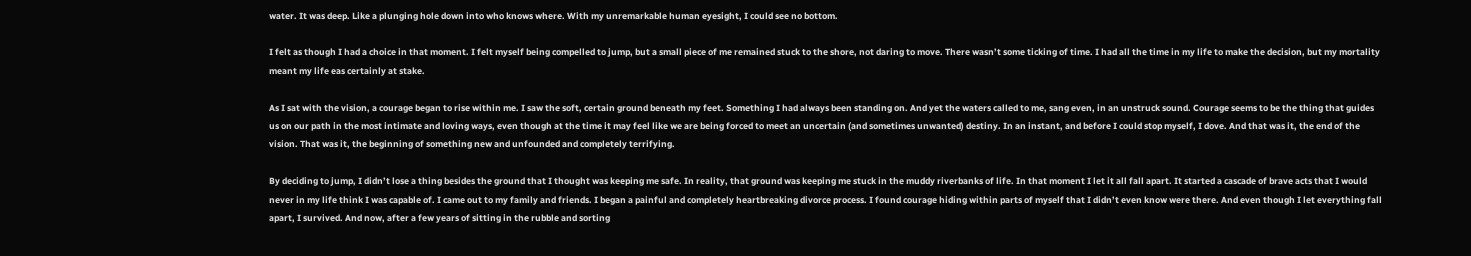water. It was deep. Like a plunging hole down into who knows where. With my unremarkable human eyesight, I could see no bottom.

I felt as though I had a choice in that moment. I felt myself being compelled to jump, but a small piece of me remained stuck to the shore, not daring to move. There wasn’t some ticking of time. I had all the time in my life to make the decision, but my mortality meant my life eas certainly at stake.

As I sat with the vision, a courage began to rise within me. I saw the soft, certain ground beneath my feet. Something I had always been standing on. And yet the waters called to me, sang even, in an unstruck sound. Courage seems to be the thing that guides us on our path in the most intimate and loving ways, even though at the time it may feel like we are being forced to meet an uncertain (and sometimes unwanted) destiny. In an instant, and before I could stop myself, I dove. And that was it, the end of the vision. That was it, the beginning of something new and unfounded and completely terrifying.

By deciding to jump, I didn’t lose a thing besides the ground that I thought was keeping me safe. In reality, that ground was keeping me stuck in the muddy riverbanks of life. In that moment I let it all fall apart. It started a cascade of brave acts that I would never in my life think I was capable of. I came out to my family and friends. I began a painful and completely heartbreaking divorce process. I found courage hiding within parts of myself that I didn’t even know were there. And even though I let everything fall apart, I survived. And now, after a few years of sitting in the rubble and sorting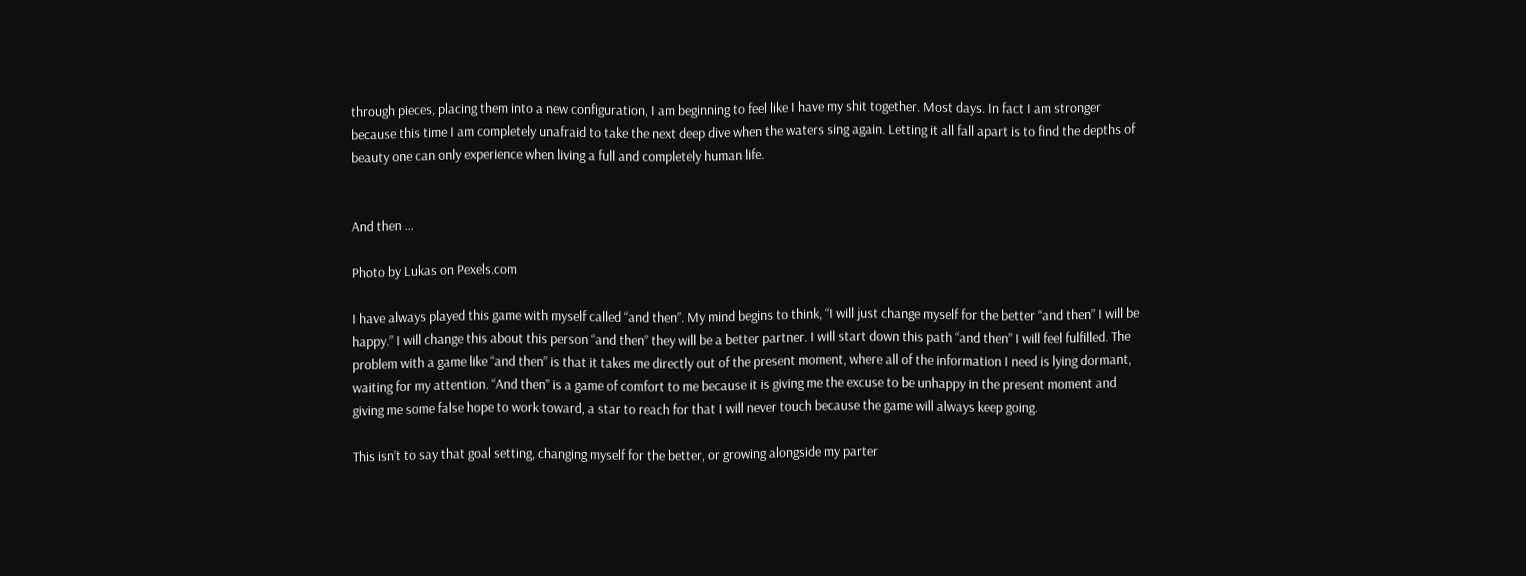through pieces, placing them into a new configuration, I am beginning to feel like I have my shit together. Most days. In fact I am stronger because this time I am completely unafraid to take the next deep dive when the waters sing again. Letting it all fall apart is to find the depths of beauty one can only experience when living a full and completely human life.


And then …

Photo by Lukas on Pexels.com

I have always played this game with myself called “and then”. My mind begins to think, “I will just change myself for the better “and then” I will be happy.” I will change this about this person “and then” they will be a better partner. I will start down this path “and then” I will feel fulfilled. The problem with a game like “and then” is that it takes me directly out of the present moment, where all of the information I need is lying dormant, waiting for my attention. “And then” is a game of comfort to me because it is giving me the excuse to be unhappy in the present moment and giving me some false hope to work toward, a star to reach for that I will never touch because the game will always keep going.

This isn’t to say that goal setting, changing myself for the better, or growing alongside my parter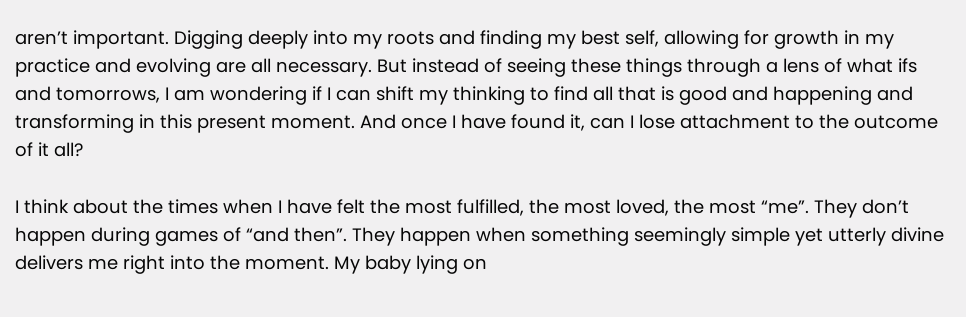aren’t important. Digging deeply into my roots and finding my best self, allowing for growth in my practice and evolving are all necessary. But instead of seeing these things through a lens of what ifs and tomorrows, I am wondering if I can shift my thinking to find all that is good and happening and transforming in this present moment. And once I have found it, can I lose attachment to the outcome of it all?

I think about the times when I have felt the most fulfilled, the most loved, the most “me”. They don’t happen during games of “and then”. They happen when something seemingly simple yet utterly divine delivers me right into the moment. My baby lying on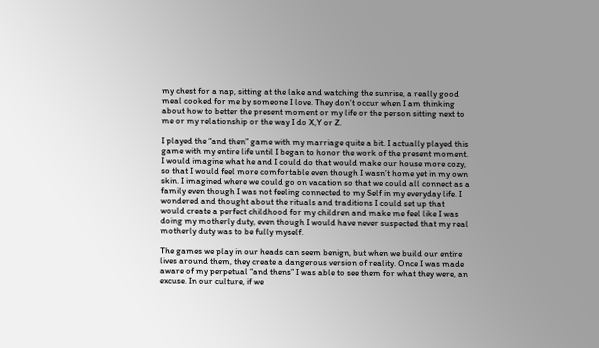my chest for a nap, sitting at the lake and watching the sunrise, a really good meal cooked for me by someone I love. They don’t occur when I am thinking about how to better the present moment or my life or the person sitting next to me or my relationship or the way I do X,Y or Z.

I played the “and then” game with my marriage quite a bit. I actually played this game with my entire life until I began to honor the work of the present moment. I would imagine what he and I could do that would make our house more cozy, so that I would feel more comfortable even though I wasn’t home yet in my own skin. I imagined where we could go on vacation so that we could all connect as a family even though I was not feeling connected to my Self in my everyday life. I wondered and thought about the rituals and traditions I could set up that would create a perfect childhood for my children and make me feel like I was doing my motherly duty, even though I would have never suspected that my real motherly duty was to be fully myself.

The games we play in our heads can seem benign, but when we build our entire lives around them, they create a dangerous version of reality. Once I was made aware of my perpetual “and thens” I was able to see them for what they were, an excuse. In our culture, if we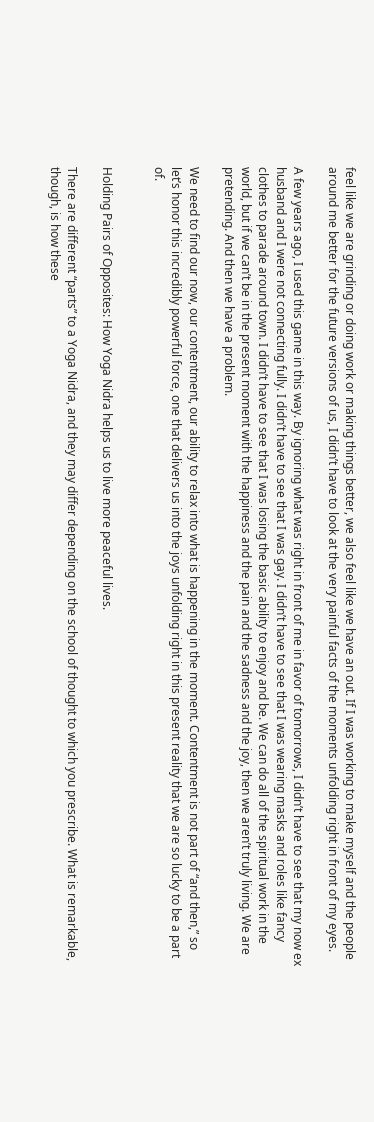feel like we are grinding or doing work or making things better, we also feel like we have an out. If I was working to make myself and the people around me better for the future versions of us, I didn’t have to look at the very painful facts of the moments unfolding right in front of my eyes.

A few years ago, I used this game in this way. By ignoring what was right in front of me in favor of tomorrows, I didn’t have to see that my now ex husband and I were not connecting fully. I didn’t have to see that I was gay. I didn’t have to see that I was wearing masks and roles like fancy clothes to parade around town. I didn’t have to see that I was losing the basic ability to enjoy and be. We can do all of the spiritual work in the world, but if we can’t be in the present moment with the happiness and the pain and the sadness and the joy, then we aren’t truly living. We are pretending. And then we have a problem.

We need to find our now, our contentment, our ability to relax into what is happening in the moment. Contentment is not part of “and then,” so let’s honor this incredibly powerful force, one that delivers us into the joys unfolding right in this present reality that we are so lucky to be a part of.


Holding Pairs of Opposites: How Yoga Nidra helps us to live more peaceful lives.

There are different “parts” to a Yoga Nidra, and they may differ depending on the school of thought to which you prescribe. What is remarkable, though, is how these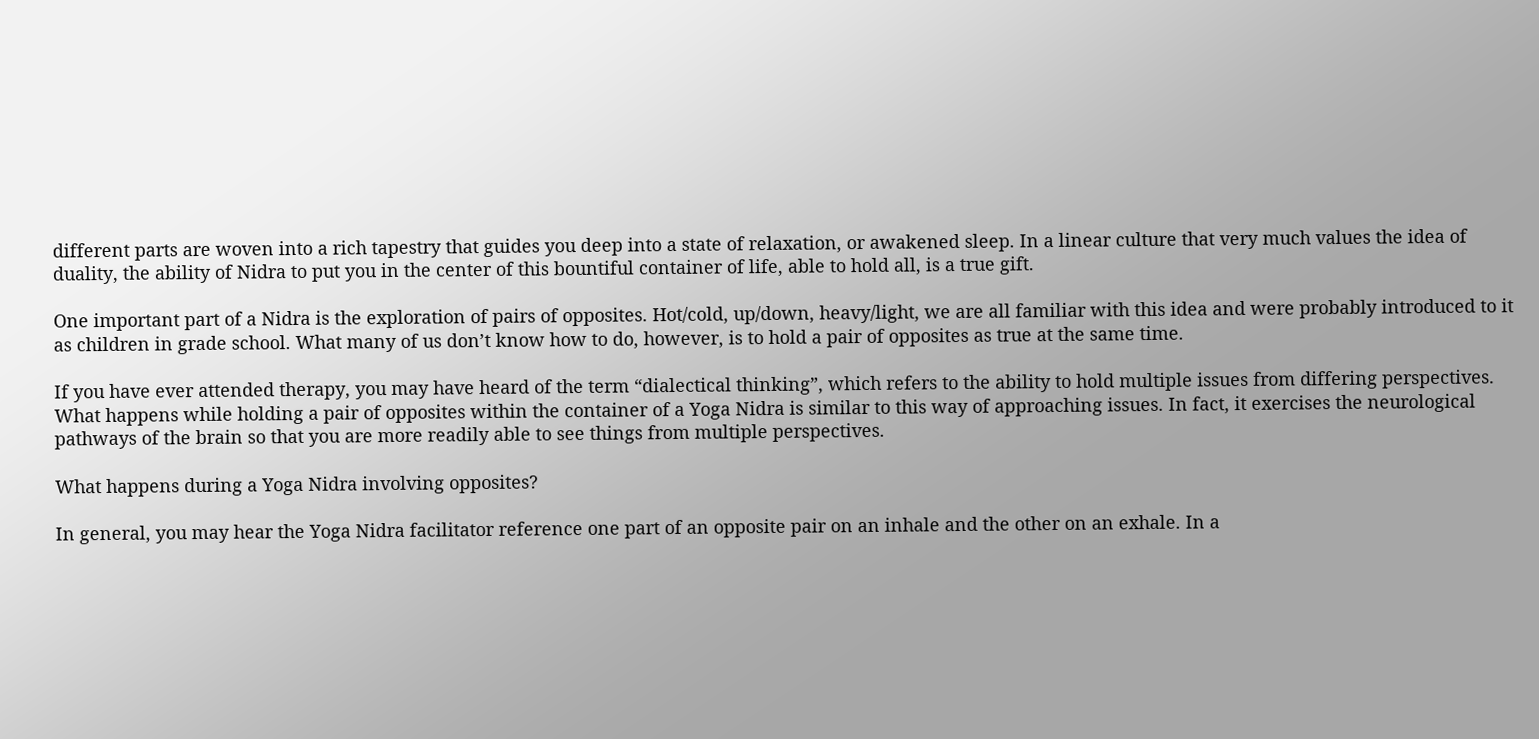different parts are woven into a rich tapestry that guides you deep into a state of relaxation, or awakened sleep. In a linear culture that very much values the idea of duality, the ability of Nidra to put you in the center of this bountiful container of life, able to hold all, is a true gift.

One important part of a Nidra is the exploration of pairs of opposites. Hot/cold, up/down, heavy/light, we are all familiar with this idea and were probably introduced to it as children in grade school. What many of us don’t know how to do, however, is to hold a pair of opposites as true at the same time.

If you have ever attended therapy, you may have heard of the term “dialectical thinking”, which refers to the ability to hold multiple issues from differing perspectives. What happens while holding a pair of opposites within the container of a Yoga Nidra is similar to this way of approaching issues. In fact, it exercises the neurological pathways of the brain so that you are more readily able to see things from multiple perspectives.

What happens during a Yoga Nidra involving opposites?

In general, you may hear the Yoga Nidra facilitator reference one part of an opposite pair on an inhale and the other on an exhale. In a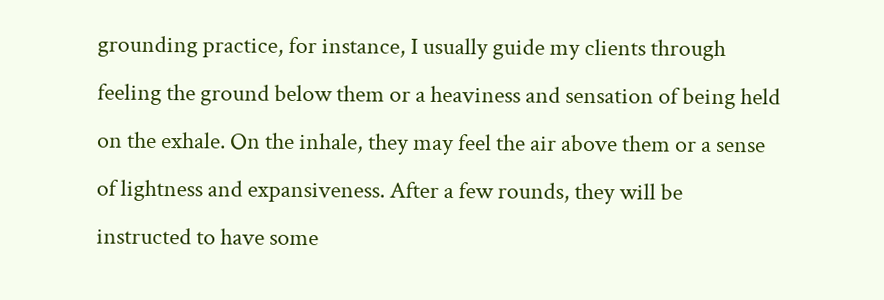grounding practice, for instance, I usually guide my clients through feeling the ground below them or a heaviness and sensation of being held on the exhale. On the inhale, they may feel the air above them or a sense of lightness and expansiveness. After a few rounds, they will be instructed to have some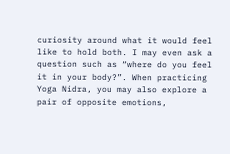curiosity around what it would feel like to hold both. I may even ask a question such as “where do you feel it in your body?”. When practicing Yoga Nidra, you may also explore a pair of opposite emotions,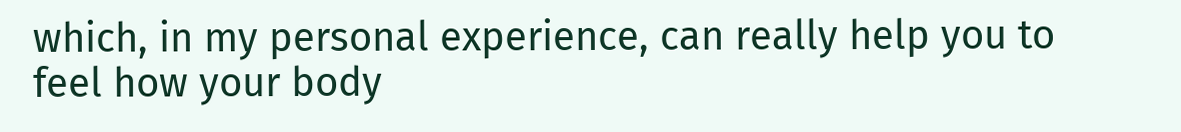which, in my personal experience, can really help you to feel how your body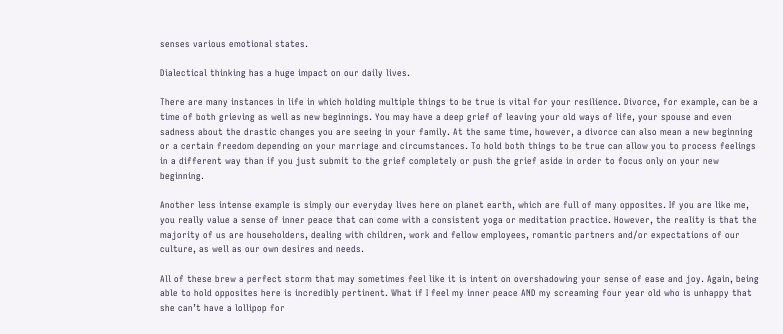senses various emotional states.

Dialectical thinking has a huge impact on our daily lives.

There are many instances in life in which holding multiple things to be true is vital for your resilience. Divorce, for example, can be a time of both grieving as well as new beginnings. You may have a deep grief of leaving your old ways of life, your spouse and even sadness about the drastic changes you are seeing in your family. At the same time, however, a divorce can also mean a new beginning or a certain freedom depending on your marriage and circumstances. To hold both things to be true can allow you to process feelings in a different way than if you just submit to the grief completely or push the grief aside in order to focus only on your new beginning.

Another less intense example is simply our everyday lives here on planet earth, which are full of many opposites. If you are like me, you really value a sense of inner peace that can come with a consistent yoga or meditation practice. However, the reality is that the majority of us are householders, dealing with children, work and fellow employees, romantic partners and/or expectations of our culture, as well as our own desires and needs.

All of these brew a perfect storm that may sometimes feel like it is intent on overshadowing your sense of ease and joy. Again, being able to hold opposites here is incredibly pertinent. What if I feel my inner peace AND my screaming four year old who is unhappy that she can’t have a lollipop for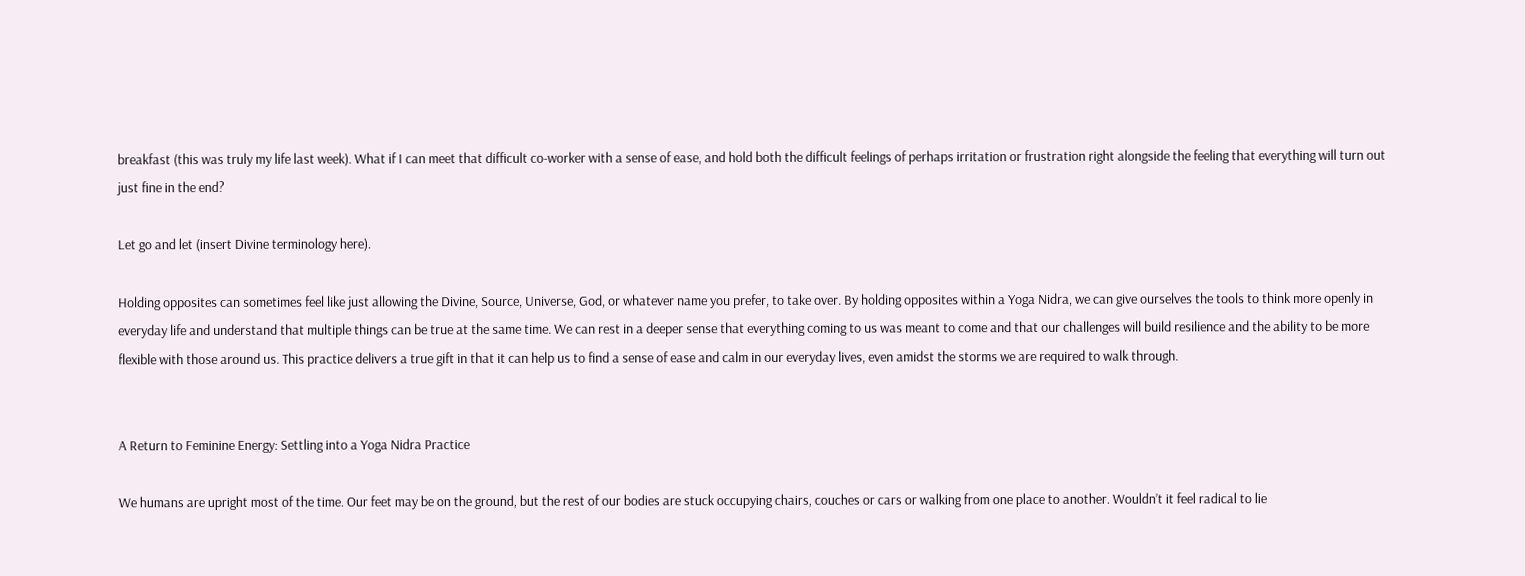breakfast (this was truly my life last week). What if I can meet that difficult co-worker with a sense of ease, and hold both the difficult feelings of perhaps irritation or frustration right alongside the feeling that everything will turn out just fine in the end?

Let go and let (insert Divine terminology here).

Holding opposites can sometimes feel like just allowing the Divine, Source, Universe, God, or whatever name you prefer, to take over. By holding opposites within a Yoga Nidra, we can give ourselves the tools to think more openly in everyday life and understand that multiple things can be true at the same time. We can rest in a deeper sense that everything coming to us was meant to come and that our challenges will build resilience and the ability to be more flexible with those around us. This practice delivers a true gift in that it can help us to find a sense of ease and calm in our everyday lives, even amidst the storms we are required to walk through.


A Return to Feminine Energy: Settling into a Yoga Nidra Practice

We humans are upright most of the time. Our feet may be on the ground, but the rest of our bodies are stuck occupying chairs, couches or cars or walking from one place to another. Wouldn’t it feel radical to lie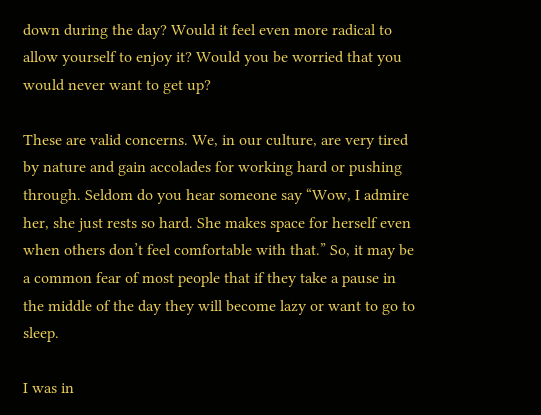down during the day? Would it feel even more radical to allow yourself to enjoy it? Would you be worried that you would never want to get up?

These are valid concerns. We, in our culture, are very tired by nature and gain accolades for working hard or pushing through. Seldom do you hear someone say “Wow, I admire her, she just rests so hard. She makes space for herself even when others don’t feel comfortable with that.” So, it may be a common fear of most people that if they take a pause in the middle of the day they will become lazy or want to go to sleep.

I was in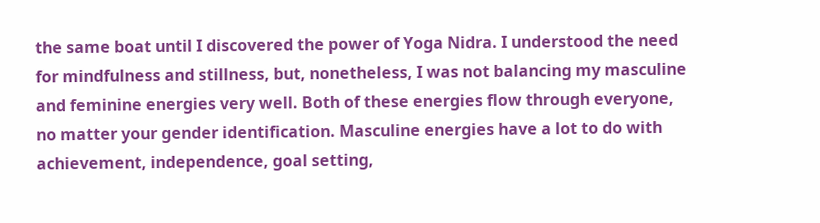the same boat until I discovered the power of Yoga Nidra. I understood the need for mindfulness and stillness, but, nonetheless, I was not balancing my masculine and feminine energies very well. Both of these energies flow through everyone, no matter your gender identification. Masculine energies have a lot to do with achievement, independence, goal setting,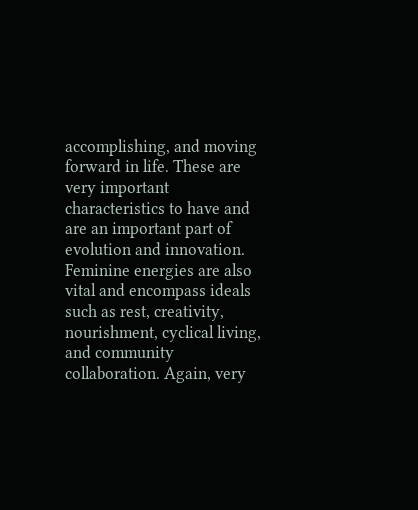accomplishing, and moving forward in life. These are very important characteristics to have and are an important part of evolution and innovation. Feminine energies are also vital and encompass ideals such as rest, creativity, nourishment, cyclical living, and community collaboration. Again, very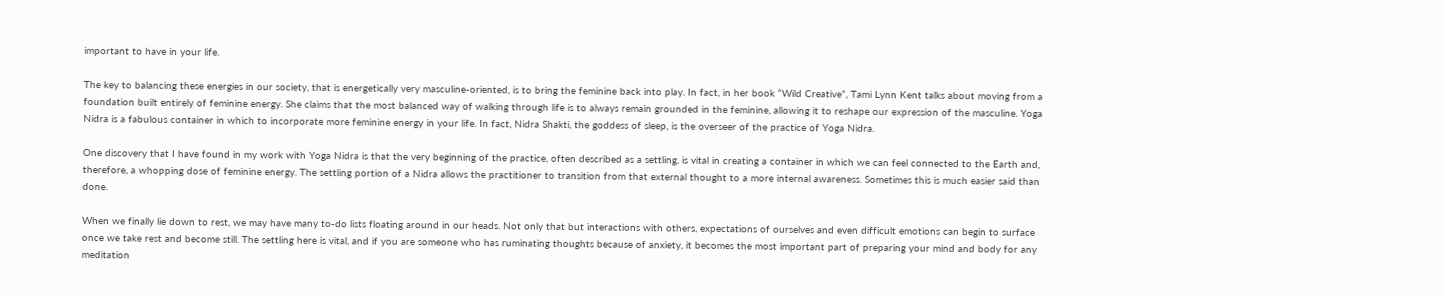important to have in your life.

The key to balancing these energies in our society, that is energetically very masculine-oriented, is to bring the feminine back into play. In fact, in her book “Wild Creative”, Tami Lynn Kent talks about moving from a foundation built entirely of feminine energy. She claims that the most balanced way of walking through life is to always remain grounded in the feminine, allowing it to reshape our expression of the masculine. Yoga Nidra is a fabulous container in which to incorporate more feminine energy in your life. In fact, Nidra Shakti, the goddess of sleep, is the overseer of the practice of Yoga Nidra.

One discovery that I have found in my work with Yoga Nidra is that the very beginning of the practice, often described as a settling, is vital in creating a container in which we can feel connected to the Earth and, therefore, a whopping dose of feminine energy. The settling portion of a Nidra allows the practitioner to transition from that external thought to a more internal awareness. Sometimes this is much easier said than done.

When we finally lie down to rest, we may have many to-do lists floating around in our heads. Not only that but interactions with others, expectations of ourselves and even difficult emotions can begin to surface once we take rest and become still. The settling here is vital, and if you are someone who has ruminating thoughts because of anxiety, it becomes the most important part of preparing your mind and body for any meditation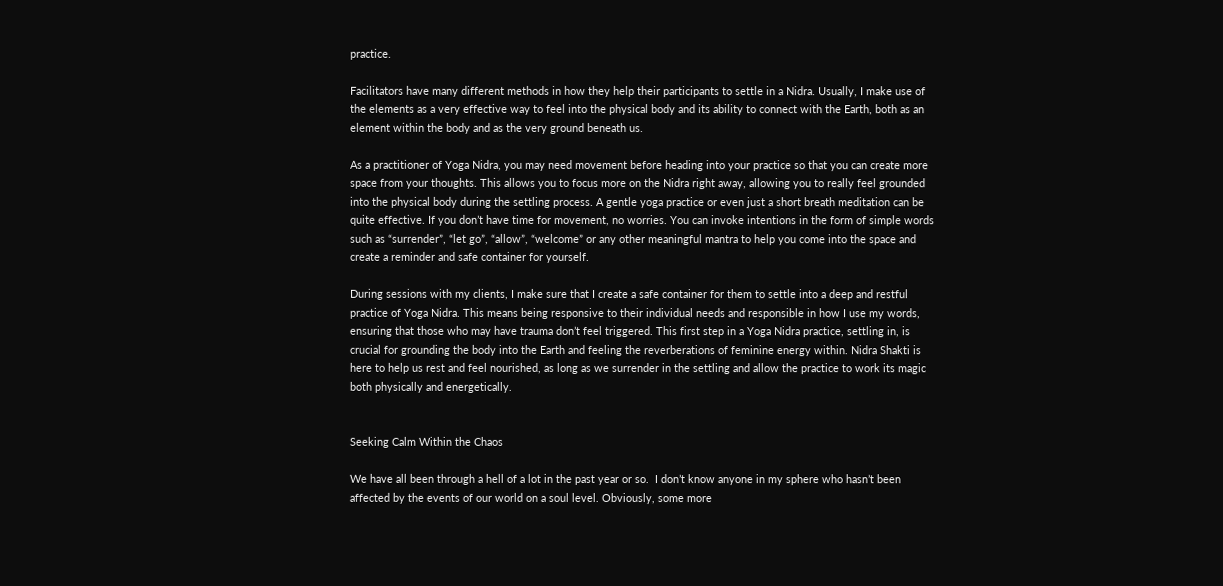practice.

Facilitators have many different methods in how they help their participants to settle in a Nidra. Usually, I make use of the elements as a very effective way to feel into the physical body and its ability to connect with the Earth, both as an element within the body and as the very ground beneath us.

As a practitioner of Yoga Nidra, you may need movement before heading into your practice so that you can create more space from your thoughts. This allows you to focus more on the Nidra right away, allowing you to really feel grounded into the physical body during the settling process. A gentle yoga practice or even just a short breath meditation can be quite effective. If you don’t have time for movement, no worries. You can invoke intentions in the form of simple words such as “surrender”, “let go”, “allow”, “welcome” or any other meaningful mantra to help you come into the space and create a reminder and safe container for yourself.

During sessions with my clients, I make sure that I create a safe container for them to settle into a deep and restful practice of Yoga Nidra. This means being responsive to their individual needs and responsible in how I use my words, ensuring that those who may have trauma don’t feel triggered. This first step in a Yoga Nidra practice, settling in, is crucial for grounding the body into the Earth and feeling the reverberations of feminine energy within. Nidra Shakti is here to help us rest and feel nourished, as long as we surrender in the settling and allow the practice to work its magic both physically and energetically.


Seeking Calm Within the Chaos

We have all been through a hell of a lot in the past year or so.  I don’t know anyone in my sphere who hasn’t been affected by the events of our world on a soul level. Obviously, some more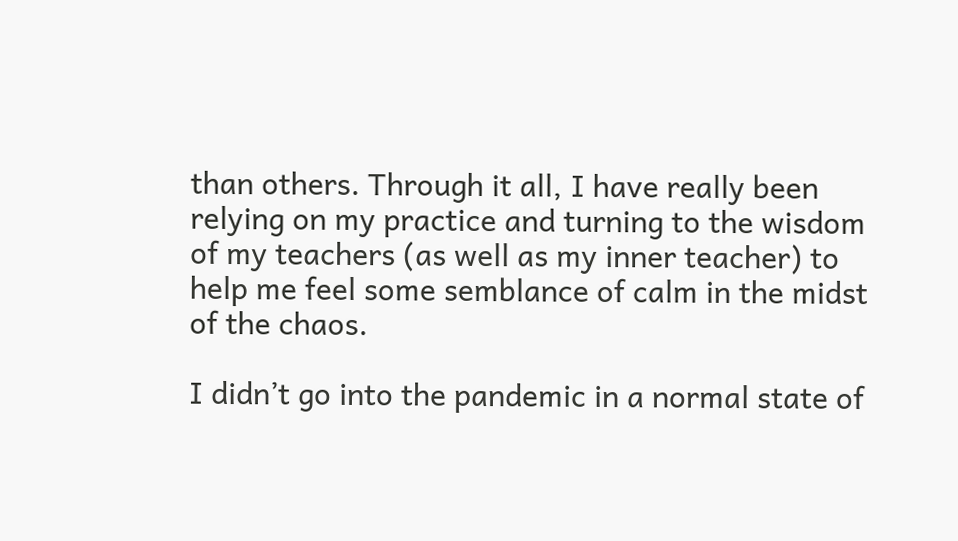than others. Through it all, I have really been relying on my practice and turning to the wisdom of my teachers (as well as my inner teacher) to help me feel some semblance of calm in the midst of the chaos.

I didn’t go into the pandemic in a normal state of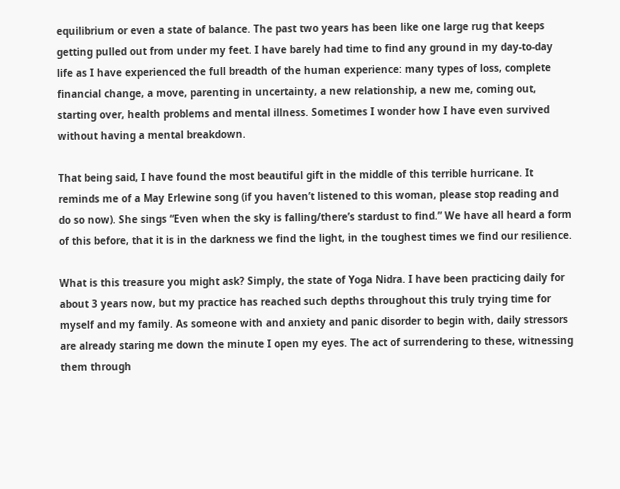equilibrium or even a state of balance. The past two years has been like one large rug that keeps getting pulled out from under my feet. I have barely had time to find any ground in my day-to-day life as I have experienced the full breadth of the human experience: many types of loss, complete financial change, a move, parenting in uncertainty, a new relationship, a new me, coming out, starting over, health problems and mental illness. Sometimes I wonder how I have even survived without having a mental breakdown.

That being said, I have found the most beautiful gift in the middle of this terrible hurricane. It reminds me of a May Erlewine song (if you haven’t listened to this woman, please stop reading and do so now). She sings “Even when the sky is falling/there’s stardust to find.” We have all heard a form of this before, that it is in the darkness we find the light, in the toughest times we find our resilience.

What is this treasure you might ask? Simply, the state of Yoga Nidra. I have been practicing daily for about 3 years now, but my practice has reached such depths throughout this truly trying time for myself and my family. As someone with and anxiety and panic disorder to begin with, daily stressors are already staring me down the minute I open my eyes. The act of surrendering to these, witnessing them through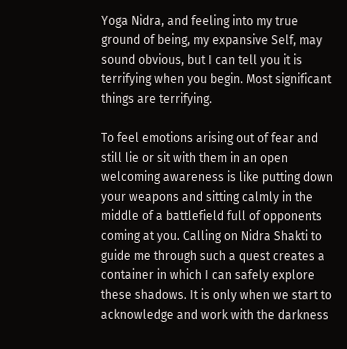Yoga Nidra, and feeling into my true ground of being, my expansive Self, may sound obvious, but I can tell you it is terrifying when you begin. Most significant things are terrifying.

To feel emotions arising out of fear and still lie or sit with them in an open welcoming awareness is like putting down your weapons and sitting calmly in the middle of a battlefield full of opponents coming at you. Calling on Nidra Shakti to guide me through such a quest creates a container in which I can safely explore these shadows. It is only when we start to acknowledge and work with the darkness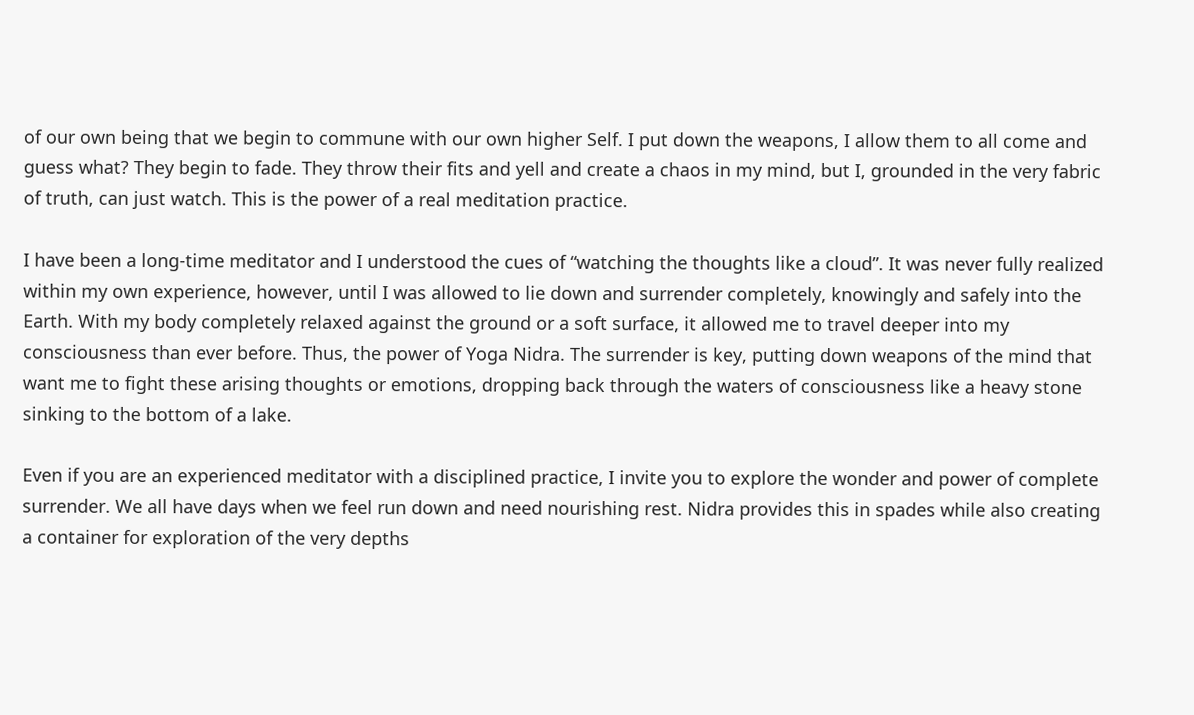of our own being that we begin to commune with our own higher Self. I put down the weapons, I allow them to all come and guess what? They begin to fade. They throw their fits and yell and create a chaos in my mind, but I, grounded in the very fabric of truth, can just watch. This is the power of a real meditation practice.

I have been a long-time meditator and I understood the cues of “watching the thoughts like a cloud”. It was never fully realized within my own experience, however, until I was allowed to lie down and surrender completely, knowingly and safely into the Earth. With my body completely relaxed against the ground or a soft surface, it allowed me to travel deeper into my consciousness than ever before. Thus, the power of Yoga Nidra. The surrender is key, putting down weapons of the mind that want me to fight these arising thoughts or emotions, dropping back through the waters of consciousness like a heavy stone sinking to the bottom of a lake.

Even if you are an experienced meditator with a disciplined practice, I invite you to explore the wonder and power of complete surrender. We all have days when we feel run down and need nourishing rest. Nidra provides this in spades while also creating a container for exploration of the very depths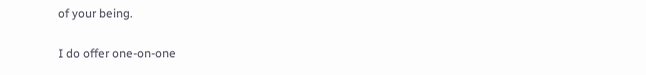of your being.

I do offer one-on-one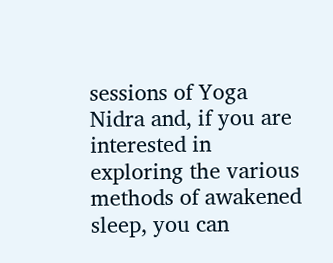sessions of Yoga Nidra and, if you are interested in exploring the various methods of awakened sleep, you can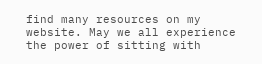find many resources on my website. May we all experience the power of sitting with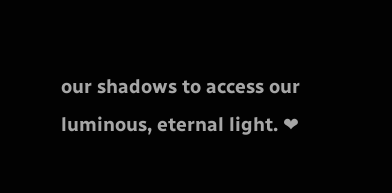our shadows to access our luminous, eternal light. ❤